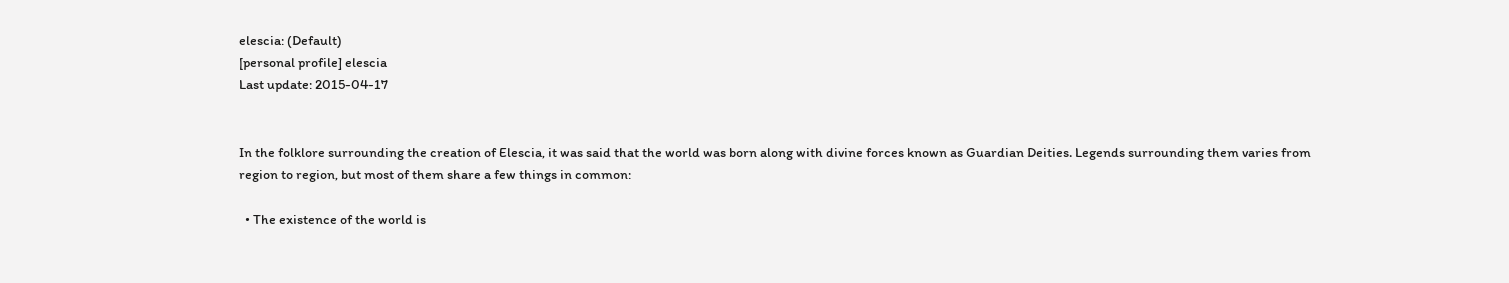elescia: (Default)
[personal profile] elescia
Last update: 2015-04-17


In the folklore surrounding the creation of Elescia, it was said that the world was born along with divine forces known as Guardian Deities. Legends surrounding them varies from region to region, but most of them share a few things in common:

  • The existence of the world is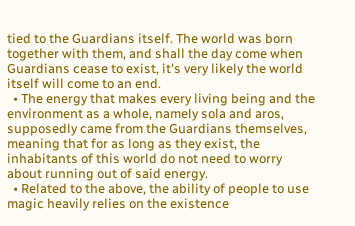tied to the Guardians itself. The world was born together with them, and shall the day come when Guardians cease to exist, it's very likely the world itself will come to an end.
  • The energy that makes every living being and the environment as a whole, namely sola and aros, supposedly came from the Guardians themselves, meaning that for as long as they exist, the inhabitants of this world do not need to worry about running out of said energy.
  • Related to the above, the ability of people to use magic heavily relies on the existence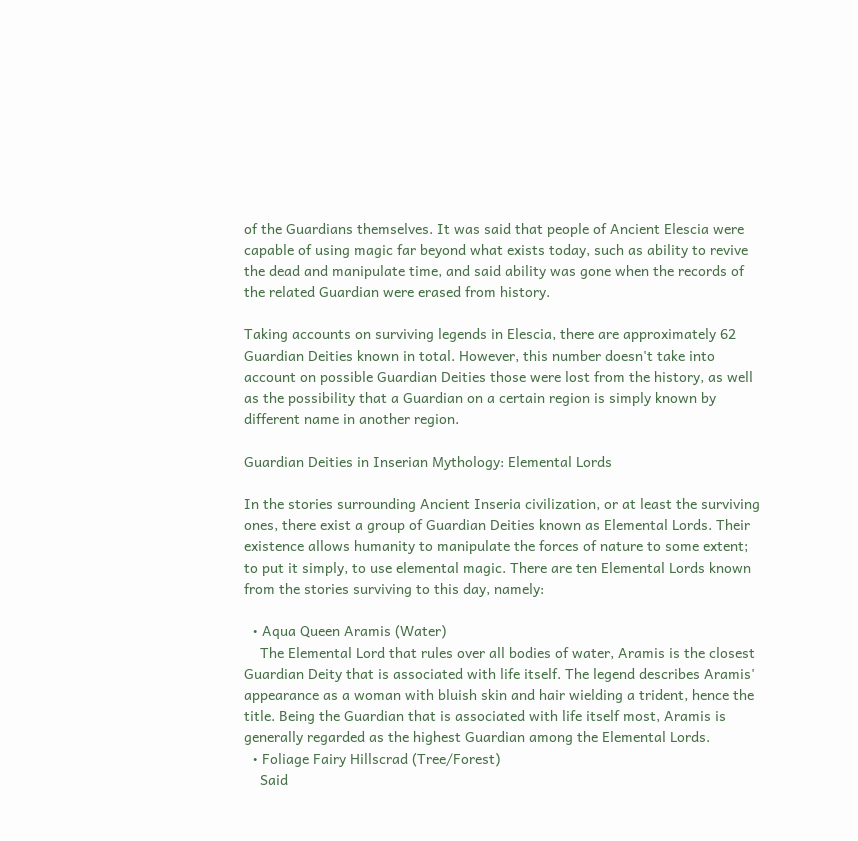of the Guardians themselves. It was said that people of Ancient Elescia were capable of using magic far beyond what exists today, such as ability to revive the dead and manipulate time, and said ability was gone when the records of the related Guardian were erased from history.

Taking accounts on surviving legends in Elescia, there are approximately 62 Guardian Deities known in total. However, this number doesn't take into account on possible Guardian Deities those were lost from the history, as well as the possibility that a Guardian on a certain region is simply known by different name in another region.

Guardian Deities in Inserian Mythology: Elemental Lords

In the stories surrounding Ancient Inseria civilization, or at least the surviving ones, there exist a group of Guardian Deities known as Elemental Lords. Their existence allows humanity to manipulate the forces of nature to some extent; to put it simply, to use elemental magic. There are ten Elemental Lords known from the stories surviving to this day, namely:

  • Aqua Queen Aramis (Water)
    The Elemental Lord that rules over all bodies of water, Aramis is the closest Guardian Deity that is associated with life itself. The legend describes Aramis' appearance as a woman with bluish skin and hair wielding a trident, hence the title. Being the Guardian that is associated with life itself most, Aramis is generally regarded as the highest Guardian among the Elemental Lords.
  • Foliage Fairy Hillscrad (Tree/Forest)
    Said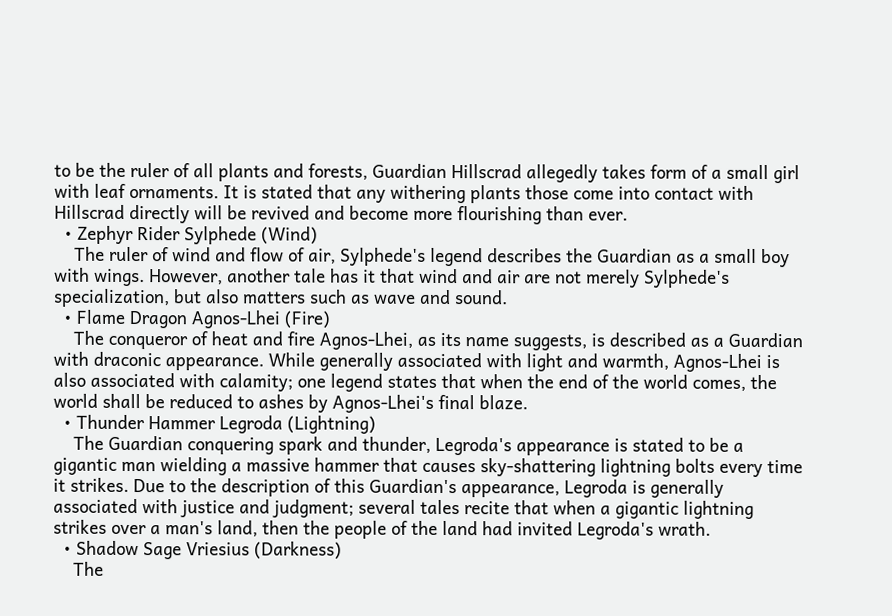to be the ruler of all plants and forests, Guardian Hillscrad allegedly takes form of a small girl with leaf ornaments. It is stated that any withering plants those come into contact with Hillscrad directly will be revived and become more flourishing than ever.
  • Zephyr Rider Sylphede (Wind)
    The ruler of wind and flow of air, Sylphede's legend describes the Guardian as a small boy with wings. However, another tale has it that wind and air are not merely Sylphede's specialization, but also matters such as wave and sound.
  • Flame Dragon Agnos-Lhei (Fire)
    The conqueror of heat and fire Agnos-Lhei, as its name suggests, is described as a Guardian with draconic appearance. While generally associated with light and warmth, Agnos-Lhei is also associated with calamity; one legend states that when the end of the world comes, the world shall be reduced to ashes by Agnos-Lhei's final blaze.
  • Thunder Hammer Legroda (Lightning)
    The Guardian conquering spark and thunder, Legroda's appearance is stated to be a gigantic man wielding a massive hammer that causes sky-shattering lightning bolts every time it strikes. Due to the description of this Guardian's appearance, Legroda is generally associated with justice and judgment; several tales recite that when a gigantic lightning strikes over a man's land, then the people of the land had invited Legroda's wrath.
  • Shadow Sage Vriesius (Darkness)
    The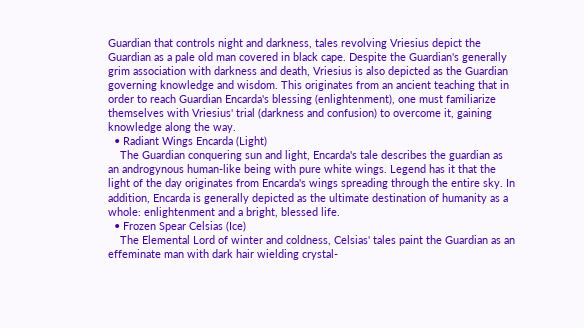Guardian that controls night and darkness, tales revolving Vriesius depict the Guardian as a pale old man covered in black cape. Despite the Guardian's generally grim association with darkness and death, Vriesius is also depicted as the Guardian governing knowledge and wisdom. This originates from an ancient teaching that in order to reach Guardian Encarda's blessing (enlightenment), one must familiarize themselves with Vriesius' trial (darkness and confusion) to overcome it, gaining knowledge along the way.
  • Radiant Wings Encarda (Light)
    The Guardian conquering sun and light, Encarda's tale describes the guardian as an androgynous human-like being with pure white wings. Legend has it that the light of the day originates from Encarda's wings spreading through the entire sky. In addition, Encarda is generally depicted as the ultimate destination of humanity as a whole: enlightenment and a bright, blessed life.
  • Frozen Spear Celsias (Ice)
    The Elemental Lord of winter and coldness, Celsias' tales paint the Guardian as an effeminate man with dark hair wielding crystal-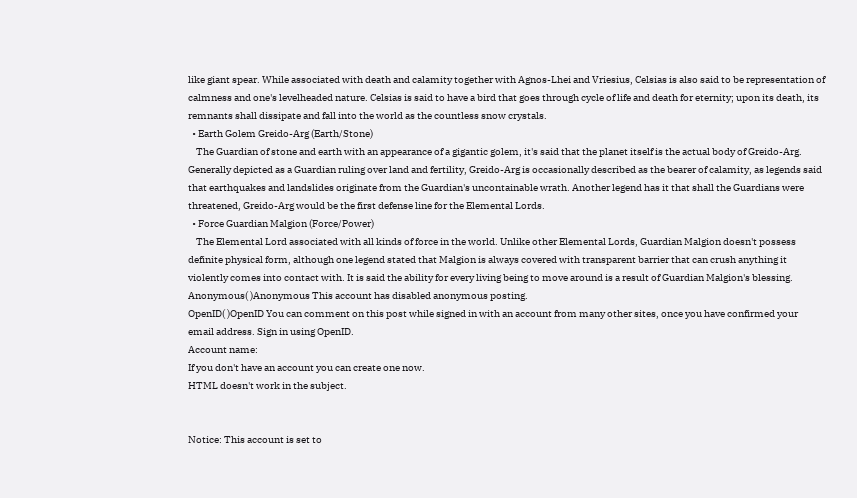like giant spear. While associated with death and calamity together with Agnos-Lhei and Vriesius, Celsias is also said to be representation of calmness and one's levelheaded nature. Celsias is said to have a bird that goes through cycle of life and death for eternity; upon its death, its remnants shall dissipate and fall into the world as the countless snow crystals.
  • Earth Golem Greido-Arg (Earth/Stone)
    The Guardian of stone and earth with an appearance of a gigantic golem, it's said that the planet itself is the actual body of Greido-Arg. Generally depicted as a Guardian ruling over land and fertility, Greido-Arg is occasionally described as the bearer of calamity, as legends said that earthquakes and landslides originate from the Guardian's uncontainable wrath. Another legend has it that shall the Guardians were threatened, Greido-Arg would be the first defense line for the Elemental Lords.
  • Force Guardian Malgion (Force/Power)
    The Elemental Lord associated with all kinds of force in the world. Unlike other Elemental Lords, Guardian Malgion doesn't possess definite physical form, although one legend stated that Malgion is always covered with transparent barrier that can crush anything it violently comes into contact with. It is said the ability for every living being to move around is a result of Guardian Malgion's blessing.
Anonymous( )Anonymous This account has disabled anonymous posting.
OpenID( )OpenID You can comment on this post while signed in with an account from many other sites, once you have confirmed your email address. Sign in using OpenID.
Account name:
If you don't have an account you can create one now.
HTML doesn't work in the subject.


Notice: This account is set to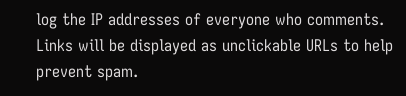log the IP addresses of everyone who comments.
Links will be displayed as unclickable URLs to help prevent spam.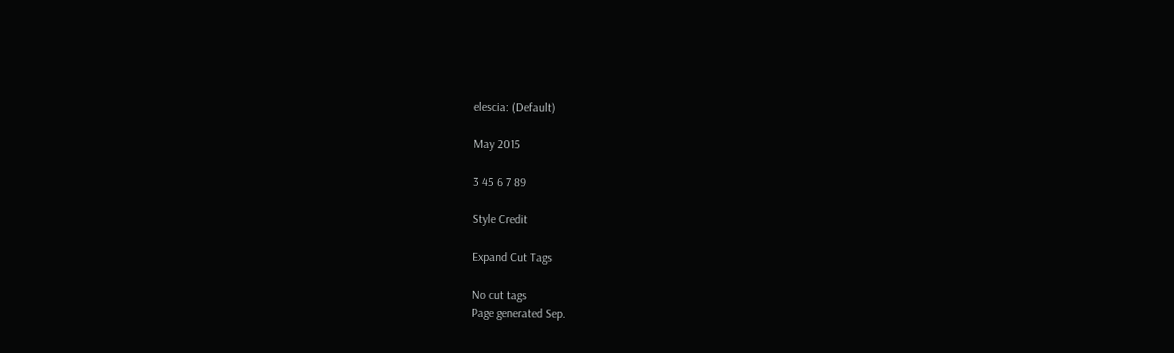elescia: (Default)

May 2015

3 45 6 7 89

Style Credit

Expand Cut Tags

No cut tags
Page generated Sep.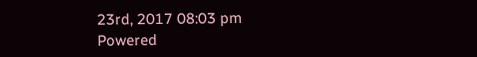23rd, 2017 08:03 pm
Powered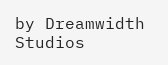by Dreamwidth Studios